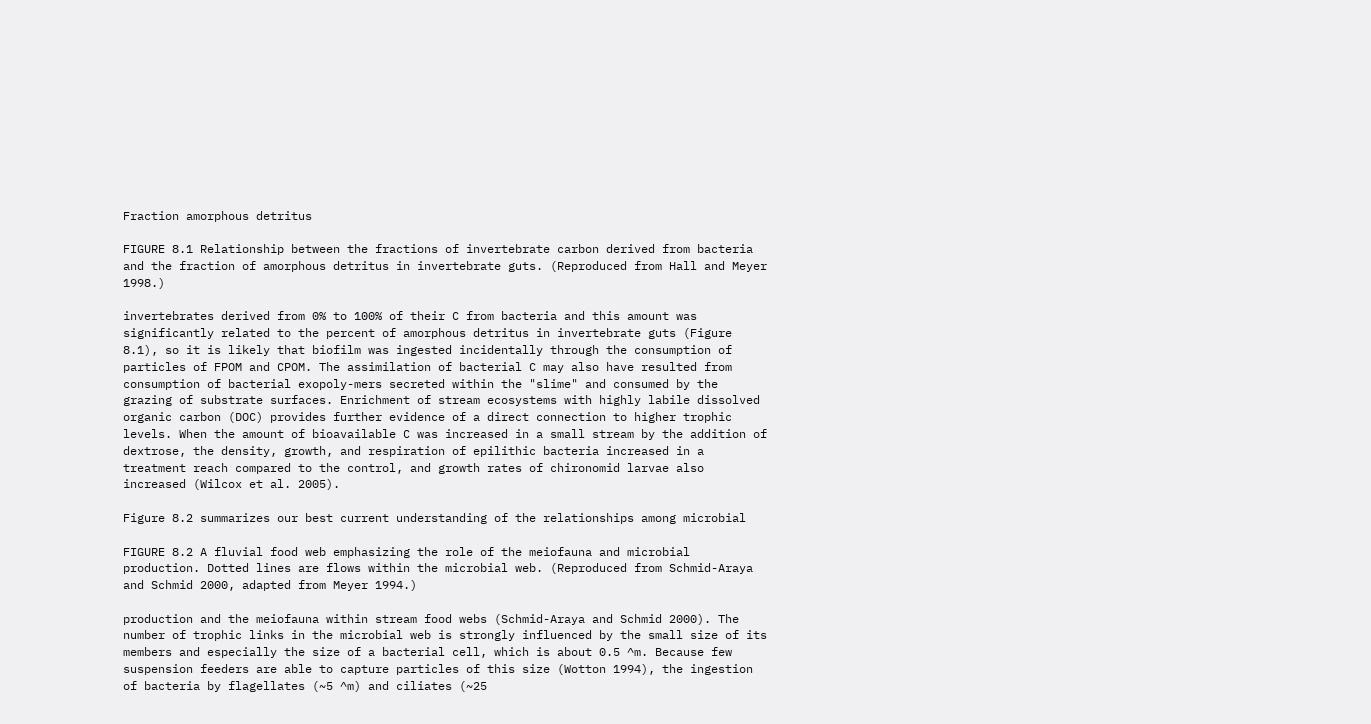Fraction amorphous detritus

FIGURE 8.1 Relationship between the fractions of invertebrate carbon derived from bacteria and the fraction of amorphous detritus in invertebrate guts. (Reproduced from Hall and Meyer 1998.)

invertebrates derived from 0% to 100% of their C from bacteria and this amount was significantly related to the percent of amorphous detritus in invertebrate guts (Figure 8.1), so it is likely that biofilm was ingested incidentally through the consumption of particles of FPOM and CPOM. The assimilation of bacterial C may also have resulted from consumption of bacterial exopoly-mers secreted within the "slime" and consumed by the grazing of substrate surfaces. Enrichment of stream ecosystems with highly labile dissolved organic carbon (DOC) provides further evidence of a direct connection to higher trophic levels. When the amount of bioavailable C was increased in a small stream by the addition of dextrose, the density, growth, and respiration of epilithic bacteria increased in a treatment reach compared to the control, and growth rates of chironomid larvae also increased (Wilcox et al. 2005).

Figure 8.2 summarizes our best current understanding of the relationships among microbial

FIGURE 8.2 A fluvial food web emphasizing the role of the meiofauna and microbial production. Dotted lines are flows within the microbial web. (Reproduced from Schmid-Araya and Schmid 2000, adapted from Meyer 1994.)

production and the meiofauna within stream food webs (Schmid-Araya and Schmid 2000). The number of trophic links in the microbial web is strongly influenced by the small size of its members and especially the size of a bacterial cell, which is about 0.5 ^m. Because few suspension feeders are able to capture particles of this size (Wotton 1994), the ingestion of bacteria by flagellates (~5 ^m) and ciliates (~25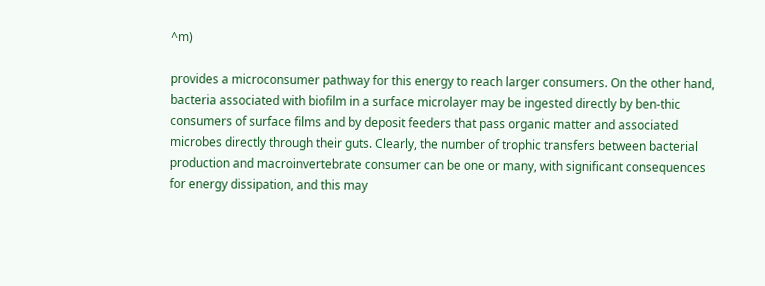^m)

provides a microconsumer pathway for this energy to reach larger consumers. On the other hand, bacteria associated with biofilm in a surface microlayer may be ingested directly by ben-thic consumers of surface films and by deposit feeders that pass organic matter and associated microbes directly through their guts. Clearly, the number of trophic transfers between bacterial production and macroinvertebrate consumer can be one or many, with significant consequences for energy dissipation, and this may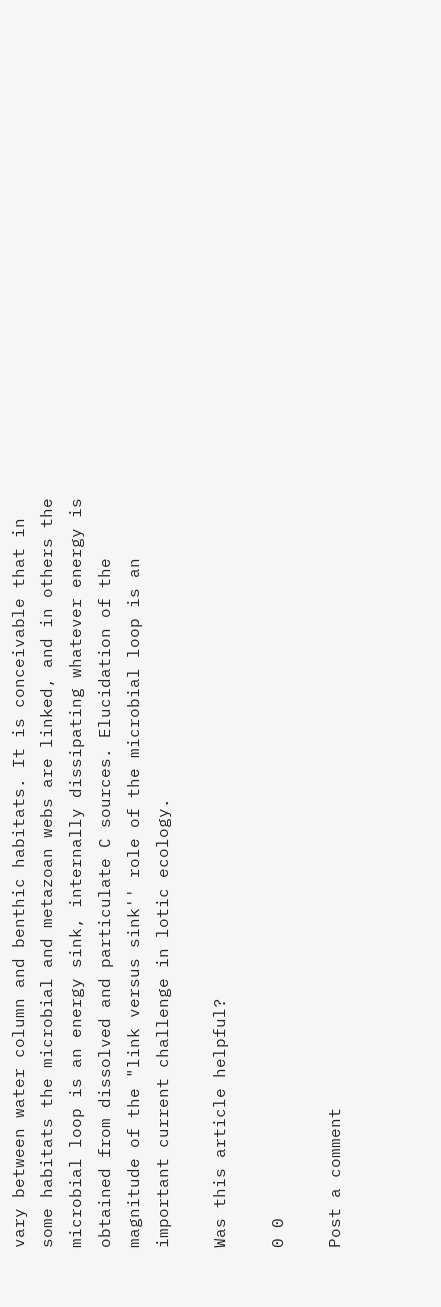vary between water column and benthic habitats. It is conceivable that in some habitats the microbial and metazoan webs are linked, and in others the microbial loop is an energy sink, internally dissipating whatever energy is obtained from dissolved and particulate C sources. Elucidation of the magnitude of the "link versus sink'' role of the microbial loop is an important current challenge in lotic ecology.

Was this article helpful?

0 0

Post a comment